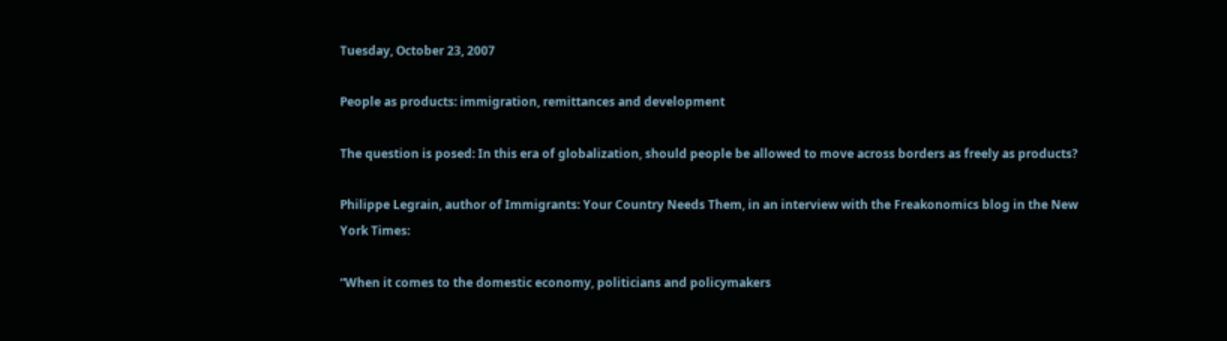Tuesday, October 23, 2007

People as products: immigration, remittances and development

The question is posed: In this era of globalization, should people be allowed to move across borders as freely as products?

Philippe Legrain, author of Immigrants: Your Country Needs Them, in an interview with the Freakonomics blog in the New York Times:

“When it comes to the domestic economy, politicians and policymakers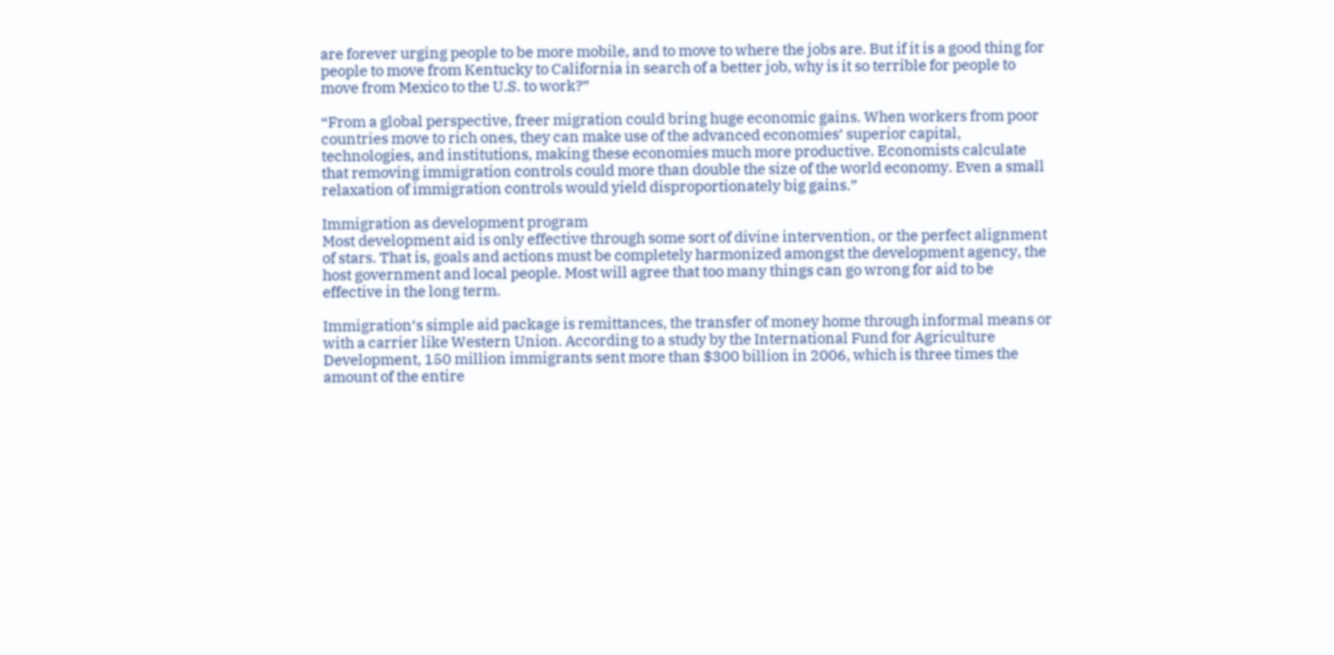are forever urging people to be more mobile, and to move to where the jobs are. But if it is a good thing for people to move from Kentucky to California in search of a better job, why is it so terrible for people to move from Mexico to the U.S. to work?”

“From a global perspective, freer migration could bring huge economic gains. When workers from poor countries move to rich ones, they can make use of the advanced economies’ superior capital, technologies, and institutions, making these economies much more productive. Economists calculate that removing immigration controls could more than double the size of the world economy. Even a small relaxation of immigration controls would yield disproportionately big gains.”

Immigration as development program
Most development aid is only effective through some sort of divine intervention, or the perfect alignment of stars. That is, goals and actions must be completely harmonized amongst the development agency, the host government and local people. Most will agree that too many things can go wrong for aid to be effective in the long term.

Immigration’s simple aid package is remittances, the transfer of money home through informal means or with a carrier like Western Union. According to a study by the International Fund for Agriculture Development, 150 million immigrants sent more than $300 billion in 2006, which is three times the amount of the entire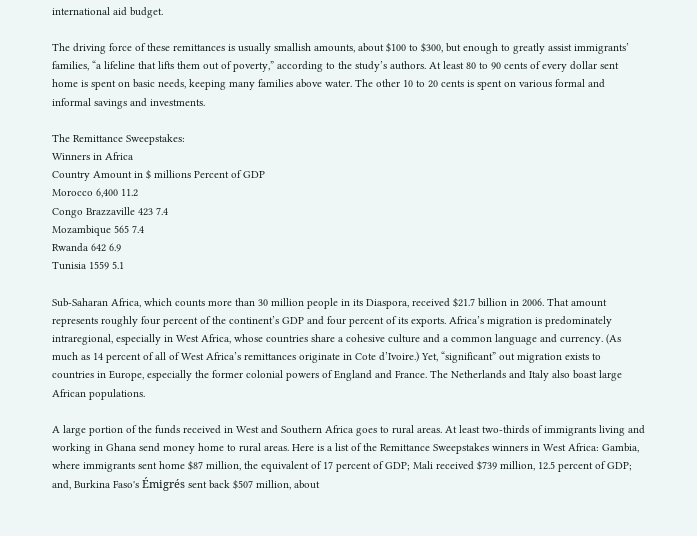international aid budget.

The driving force of these remittances is usually smallish amounts, about $100 to $300, but enough to greatly assist immigrants’ families, “a lifeline that lifts them out of poverty,” according to the study’s authors. At least 80 to 90 cents of every dollar sent home is spent on basic needs, keeping many families above water. The other 10 to 20 cents is spent on various formal and informal savings and investments.

The Remittance Sweepstakes:
Winners in Africa
Country Amount in $ millions Percent of GDP
Morocco 6,400 11.2
Congo Brazzaville 423 7.4
Mozambique 565 7.4
Rwanda 642 6.9
Tunisia 1559 5.1

Sub-Saharan Africa, which counts more than 30 million people in its Diaspora, received $21.7 billion in 2006. That amount represents roughly four percent of the continent’s GDP and four percent of its exports. Africa’s migration is predominately intraregional, especially in West Africa, whose countries share a cohesive culture and a common language and currency. (As much as 14 percent of all of West Africa’s remittances originate in Cote d’Ivoire.) Yet, “significant” out migration exists to countries in Europe, especially the former colonial powers of England and France. The Netherlands and Italy also boast large African populations.

A large portion of the funds received in West and Southern Africa goes to rural areas. At least two-thirds of immigrants living and working in Ghana send money home to rural areas. Here is a list of the Remittance Sweepstakes winners in West Africa: Gambia, where immigrants sent home $87 million, the equivalent of 17 percent of GDP; Mali received $739 million, 12.5 percent of GDP; and, Burkina Faso's Émigrés sent back $507 million, about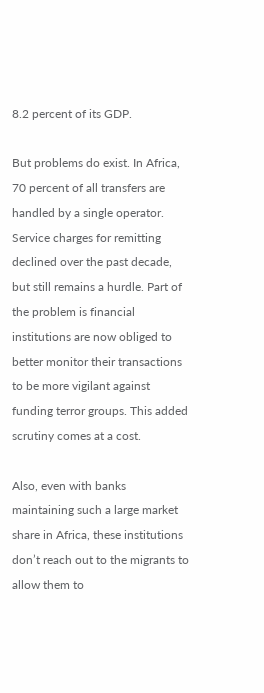8.2 percent of its GDP.

But problems do exist. In Africa, 70 percent of all transfers are handled by a single operator. Service charges for remitting declined over the past decade, but still remains a hurdle. Part of the problem is financial institutions are now obliged to better monitor their transactions to be more vigilant against funding terror groups. This added scrutiny comes at a cost.

Also, even with banks maintaining such a large market share in Africa, these institutions don’t reach out to the migrants to allow them to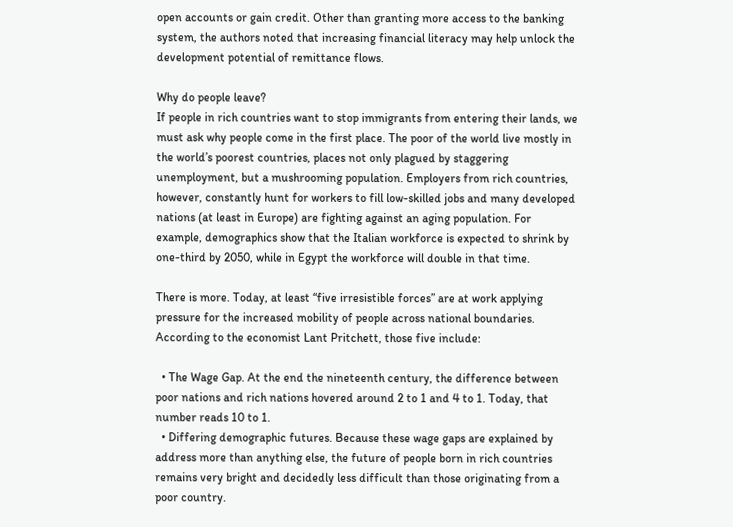open accounts or gain credit. Other than granting more access to the banking system, the authors noted that increasing financial literacy may help unlock the development potential of remittance flows.

Why do people leave?
If people in rich countries want to stop immigrants from entering their lands, we must ask why people come in the first place. The poor of the world live mostly in the world’s poorest countries, places not only plagued by staggering unemployment, but a mushrooming population. Employers from rich countries, however, constantly hunt for workers to fill low-skilled jobs and many developed nations (at least in Europe) are fighting against an aging population. For example, demographics show that the Italian workforce is expected to shrink by one-third by 2050, while in Egypt the workforce will double in that time.

There is more. Today, at least “five irresistible forces” are at work applying pressure for the increased mobility of people across national boundaries. According to the economist Lant Pritchett, those five include:

  • The Wage Gap. At the end the nineteenth century, the difference between poor nations and rich nations hovered around 2 to 1 and 4 to 1. Today, that number reads 10 to 1.
  • Differing demographic futures. Because these wage gaps are explained by address more than anything else, the future of people born in rich countries remains very bright and decidedly less difficult than those originating from a poor country.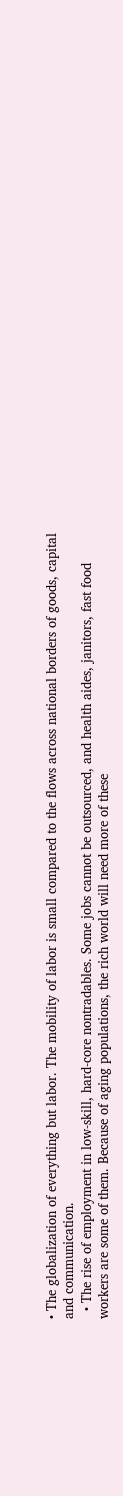• The globalization of everything but labor. The mobility of labor is small compared to the flows across national borders of goods, capital and communication.
  • The rise of employment in low-skill, hard-core nontradables. Some jobs cannot be outsourced, and health aides, janitors, fast food workers are some of them. Because of aging populations, the rich world will need more of these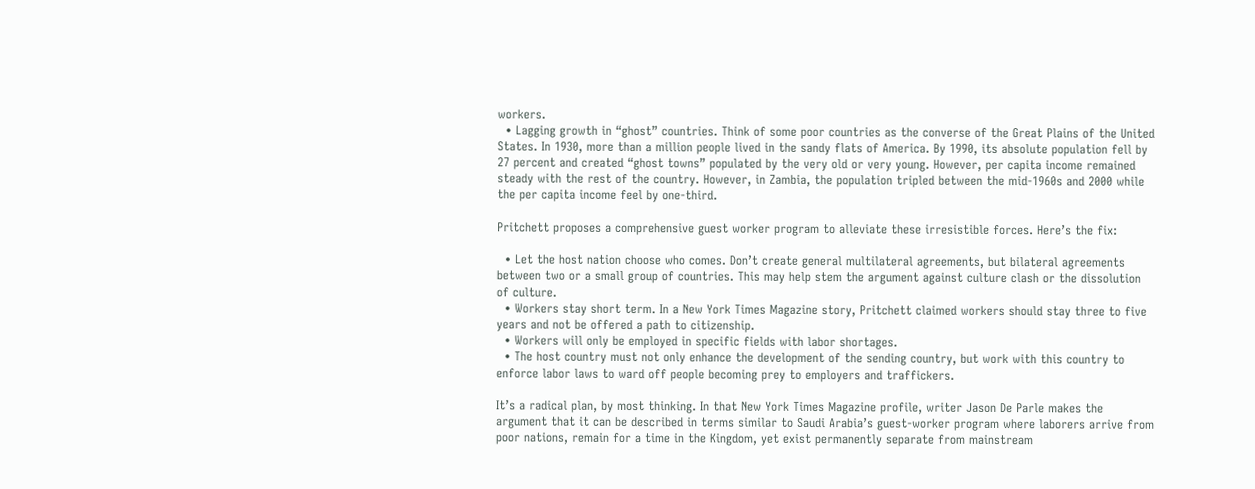workers.
  • Lagging growth in “ghost” countries. Think of some poor countries as the converse of the Great Plains of the United States. In 1930, more than a million people lived in the sandy flats of America. By 1990, its absolute population fell by 27 percent and created “ghost towns” populated by the very old or very young. However, per capita income remained steady with the rest of the country. However, in Zambia, the population tripled between the mid-1960s and 2000 while the per capita income feel by one-third.

Pritchett proposes a comprehensive guest worker program to alleviate these irresistible forces. Here’s the fix:

  • Let the host nation choose who comes. Don’t create general multilateral agreements, but bilateral agreements between two or a small group of countries. This may help stem the argument against culture clash or the dissolution of culture.
  • Workers stay short term. In a New York Times Magazine story, Pritchett claimed workers should stay three to five years and not be offered a path to citizenship.
  • Workers will only be employed in specific fields with labor shortages.
  • The host country must not only enhance the development of the sending country, but work with this country to enforce labor laws to ward off people becoming prey to employers and traffickers.

It’s a radical plan, by most thinking. In that New York Times Magazine profile, writer Jason De Parle makes the argument that it can be described in terms similar to Saudi Arabia’s guest-worker program where laborers arrive from poor nations, remain for a time in the Kingdom, yet exist permanently separate from mainstream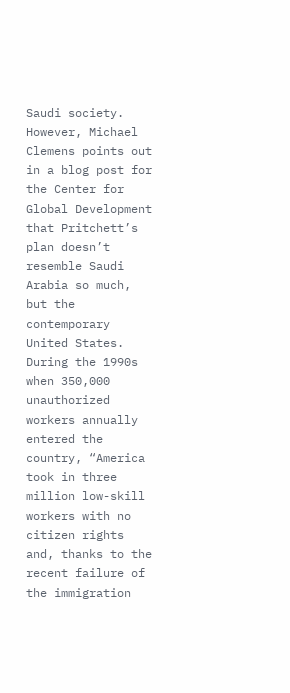Saudi society. However, Michael Clemens points out in a blog post for the Center for Global Development that Pritchett’s plan doesn’t resemble Saudi Arabia so much, but the contemporary United States. During the 1990s when 350,000 unauthorized workers annually entered the country, “America took in three million low-skill workers with no citizen rights and, thanks to the recent failure of the immigration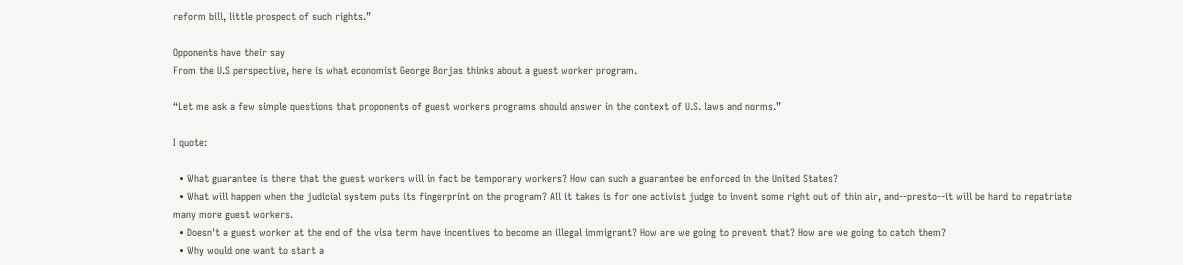reform bill, little prospect of such rights.”

Opponents have their say
From the U.S perspective, here is what economist George Borjas thinks about a guest worker program.

“Let me ask a few simple questions that proponents of guest workers programs should answer in the context of U.S. laws and norms.”

I quote:

  • What guarantee is there that the guest workers will in fact be temporary workers? How can such a guarantee be enforced in the United States?
  • What will happen when the judicial system puts its fingerprint on the program? All it takes is for one activist judge to invent some right out of thin air, and--presto--it will be hard to repatriate many more guest workers.
  • Doesn't a guest worker at the end of the visa term have incentives to become an illegal immigrant? How are we going to prevent that? How are we going to catch them?
  • Why would one want to start a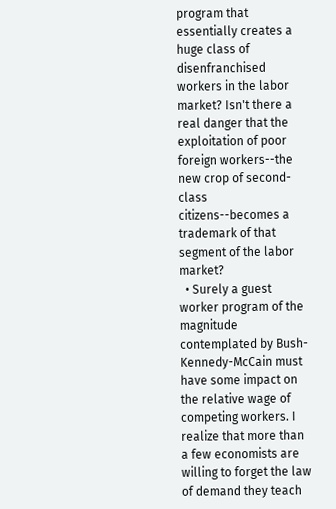program that essentially creates a huge class of disenfranchised workers in the labor market? Isn't there a real danger that the exploitation of poor foreign workers--the new crop of second-class citizens--becomes a trademark of that segment of the labor market?
  • Surely a guest worker program of the magnitude contemplated by Bush-Kennedy-McCain must have some impact on the relative wage of competing workers. I realize that more than a few economists are willing to forget the law of demand they teach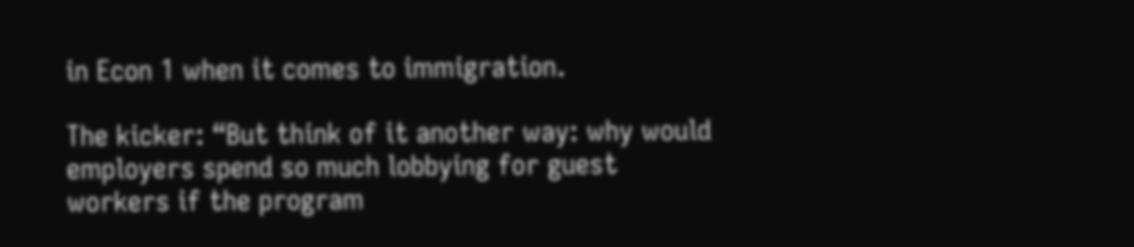in Econ 1 when it comes to immigration.

The kicker: “But think of it another way: why would employers spend so much lobbying for guest workers if the program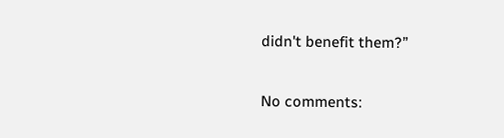didn't benefit them?”

No comments: